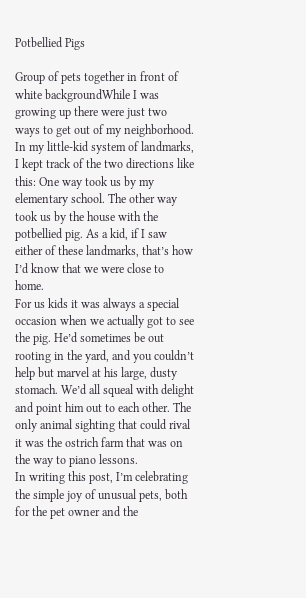Potbellied Pigs

Group of pets together in front of white backgroundWhile I was growing up there were just two ways to get out of my neighborhood. In my little-kid system of landmarks, I kept track of the two directions like this: One way took us by my elementary school. The other way took us by the house with the potbellied pig. As a kid, if I saw either of these landmarks, that’s how I’d know that we were close to home.
For us kids it was always a special occasion when we actually got to see the pig. He’d sometimes be out rooting in the yard, and you couldn’t help but marvel at his large, dusty stomach. We’d all squeal with delight and point him out to each other. The only animal sighting that could rival it was the ostrich farm that was on the way to piano lessons.
In writing this post, I’m celebrating the simple joy of unusual pets, both for the pet owner and the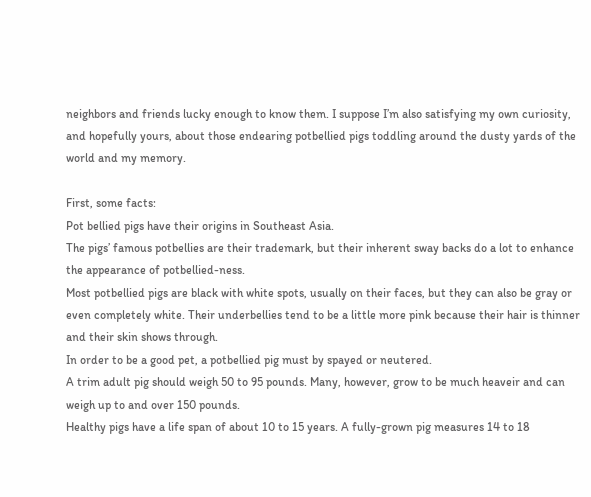neighbors and friends lucky enough to know them. I suppose I’m also satisfying my own curiosity, and hopefully yours, about those endearing potbellied pigs toddling around the dusty yards of the world and my memory.

First, some facts:
Pot bellied pigs have their origins in Southeast Asia.
The pigs’ famous potbellies are their trademark, but their inherent sway backs do a lot to enhance the appearance of potbellied-ness.
Most potbellied pigs are black with white spots, usually on their faces, but they can also be gray or even completely white. Their underbellies tend to be a little more pink because their hair is thinner and their skin shows through.
In order to be a good pet, a potbellied pig must by spayed or neutered.
A trim adult pig should weigh 50 to 95 pounds. Many, however, grow to be much heaveir and can weigh up to and over 150 pounds.
Healthy pigs have a life span of about 10 to 15 years. A fully-grown pig measures 14 to 18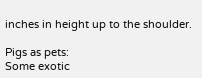inches in height up to the shoulder.

Pigs as pets:
Some exotic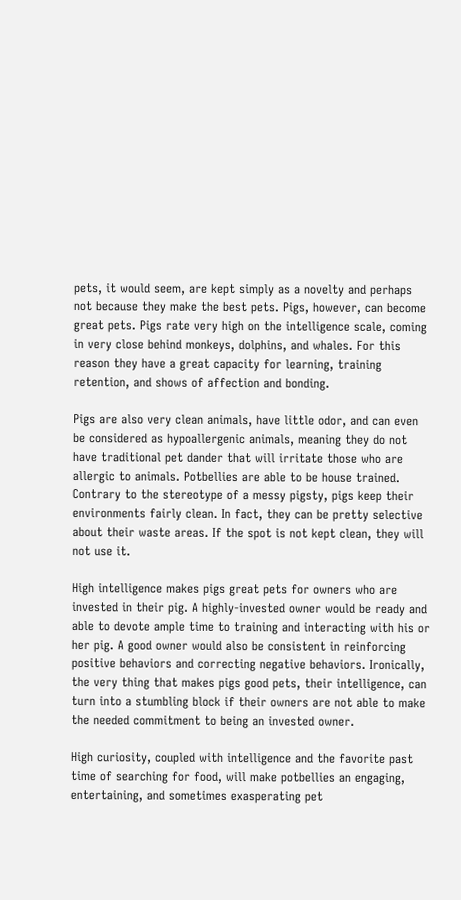pets, it would seem, are kept simply as a novelty and perhaps not because they make the best pets. Pigs, however, can become great pets. Pigs rate very high on the intelligence scale, coming in very close behind monkeys, dolphins, and whales. For this reason they have a great capacity for learning, training retention, and shows of affection and bonding.

Pigs are also very clean animals, have little odor, and can even be considered as hypoallergenic animals, meaning they do not have traditional pet dander that will irritate those who are allergic to animals. Potbellies are able to be house trained. Contrary to the stereotype of a messy pigsty, pigs keep their environments fairly clean. In fact, they can be pretty selective about their waste areas. If the spot is not kept clean, they will not use it.

High intelligence makes pigs great pets for owners who are invested in their pig. A highly-invested owner would be ready and able to devote ample time to training and interacting with his or her pig. A good owner would also be consistent in reinforcing positive behaviors and correcting negative behaviors. Ironically, the very thing that makes pigs good pets, their intelligence, can turn into a stumbling block if their owners are not able to make the needed commitment to being an invested owner.

High curiosity, coupled with intelligence and the favorite past time of searching for food, will make potbellies an engaging, entertaining, and sometimes exasperating pet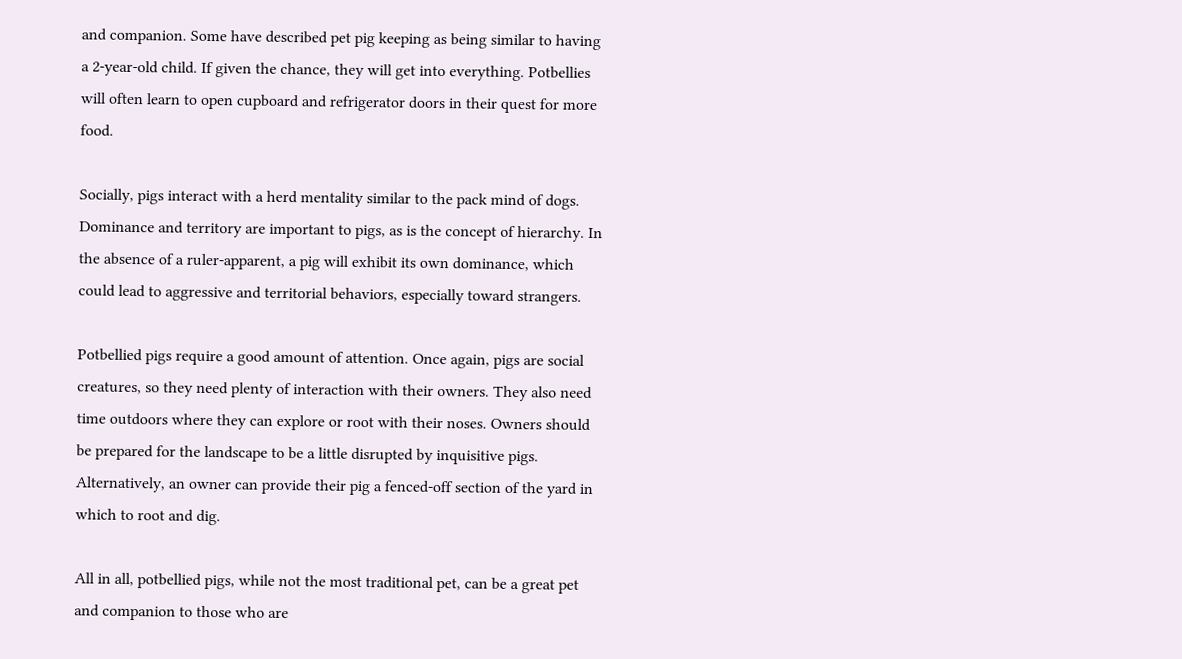and companion. Some have described pet pig keeping as being similar to having a 2-year-old child. If given the chance, they will get into everything. Potbellies will often learn to open cupboard and refrigerator doors in their quest for more food.

Socially, pigs interact with a herd mentality similar to the pack mind of dogs. Dominance and territory are important to pigs, as is the concept of hierarchy. In the absence of a ruler-apparent, a pig will exhibit its own dominance, which could lead to aggressive and territorial behaviors, especially toward strangers.

Potbellied pigs require a good amount of attention. Once again, pigs are social creatures, so they need plenty of interaction with their owners. They also need time outdoors where they can explore or root with their noses. Owners should be prepared for the landscape to be a little disrupted by inquisitive pigs. Alternatively, an owner can provide their pig a fenced-off section of the yard in which to root and dig.

All in all, potbellied pigs, while not the most traditional pet, can be a great pet and companion to those who are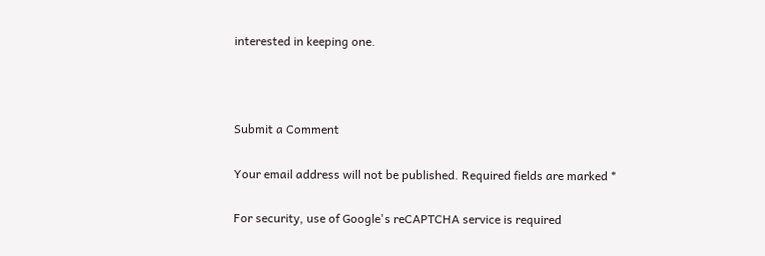interested in keeping one.



Submit a Comment

Your email address will not be published. Required fields are marked *

For security, use of Google's reCAPTCHA service is required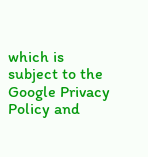which is subject to the Google Privacy Policy and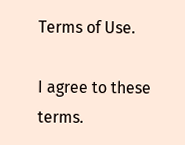Terms of Use.

I agree to these terms.